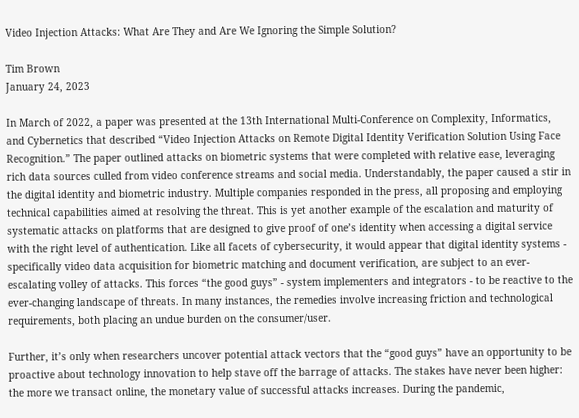Video Injection Attacks: What Are They and Are We Ignoring the Simple Solution?

Tim Brown
January 24, 2023

In March of 2022, a paper was presented at the 13th International Multi-Conference on Complexity, Informatics, and Cybernetics that described “Video Injection Attacks on Remote Digital Identity Verification Solution Using Face Recognition.” The paper outlined attacks on biometric systems that were completed with relative ease, leveraging rich data sources culled from video conference streams and social media. Understandably, the paper caused a stir in the digital identity and biometric industry. Multiple companies responded in the press, all proposing and employing technical capabilities aimed at resolving the threat. This is yet another example of the escalation and maturity of systematic attacks on platforms that are designed to give proof of one’s identity when accessing a digital service with the right level of authentication. Like all facets of cybersecurity, it would appear that digital identity systems - specifically video data acquisition for biometric matching and document verification, are subject to an ever-escalating volley of attacks. This forces “the good guys” - system implementers and integrators - to be reactive to the ever-changing landscape of threats. In many instances, the remedies involve increasing friction and technological requirements, both placing an undue burden on the consumer/user.

Further, it’s only when researchers uncover potential attack vectors that the “good guys” have an opportunity to be proactive about technology innovation to help stave off the barrage of attacks. The stakes have never been higher: the more we transact online, the monetary value of successful attacks increases. During the pandemic,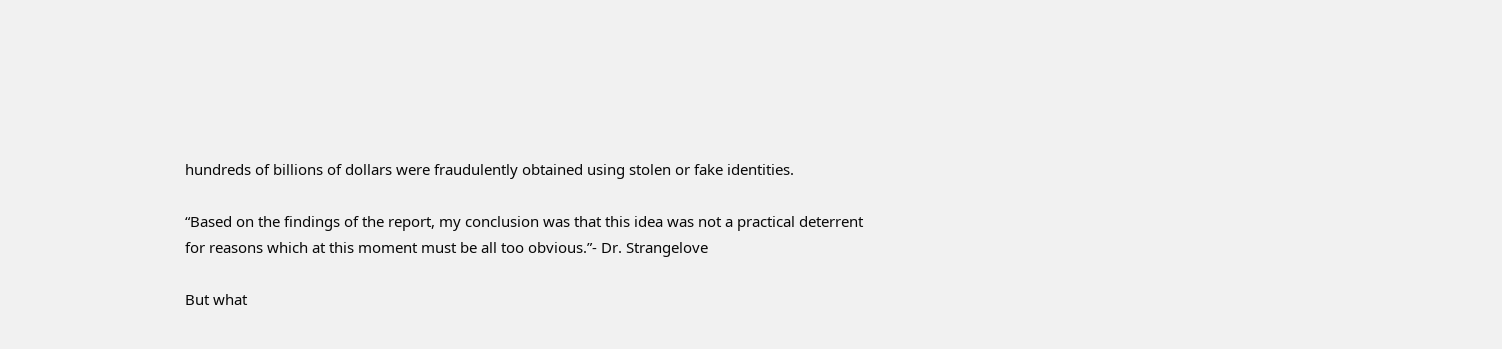hundreds of billions of dollars were fraudulently obtained using stolen or fake identities.

“Based on the findings of the report, my conclusion was that this idea was not a practical deterrent for reasons which at this moment must be all too obvious.”- Dr. Strangelove

But what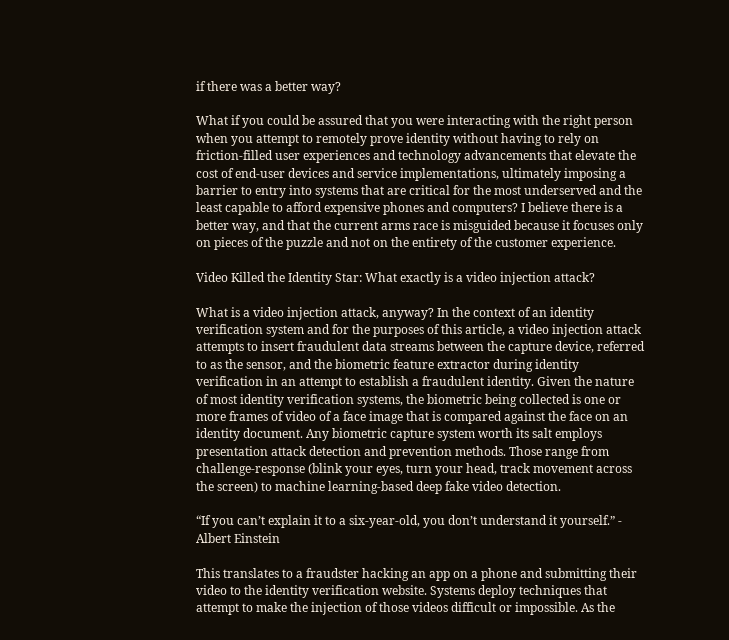if there was a better way?

What if you could be assured that you were interacting with the right person when you attempt to remotely prove identity without having to rely on friction-filled user experiences and technology advancements that elevate the cost of end-user devices and service implementations, ultimately imposing a barrier to entry into systems that are critical for the most underserved and the least capable to afford expensive phones and computers? I believe there is a better way, and that the current arms race is misguided because it focuses only on pieces of the puzzle and not on the entirety of the customer experience.

Video Killed the Identity Star: What exactly is a video injection attack?

What is a video injection attack, anyway? In the context of an identity verification system and for the purposes of this article, a video injection attack attempts to insert fraudulent data streams between the capture device, referred to as the sensor, and the biometric feature extractor during identity verification in an attempt to establish a fraudulent identity. Given the nature of most identity verification systems, the biometric being collected is one or more frames of video of a face image that is compared against the face on an identity document. Any biometric capture system worth its salt employs presentation attack detection and prevention methods. Those range from challenge-response (blink your eyes, turn your head, track movement across the screen) to machine learning-based deep fake video detection.

“If you can’t explain it to a six-year-old, you don’t understand it yourself.” - Albert Einstein

This translates to a fraudster hacking an app on a phone and submitting their video to the identity verification website. Systems deploy techniques that attempt to make the injection of those videos difficult or impossible. As the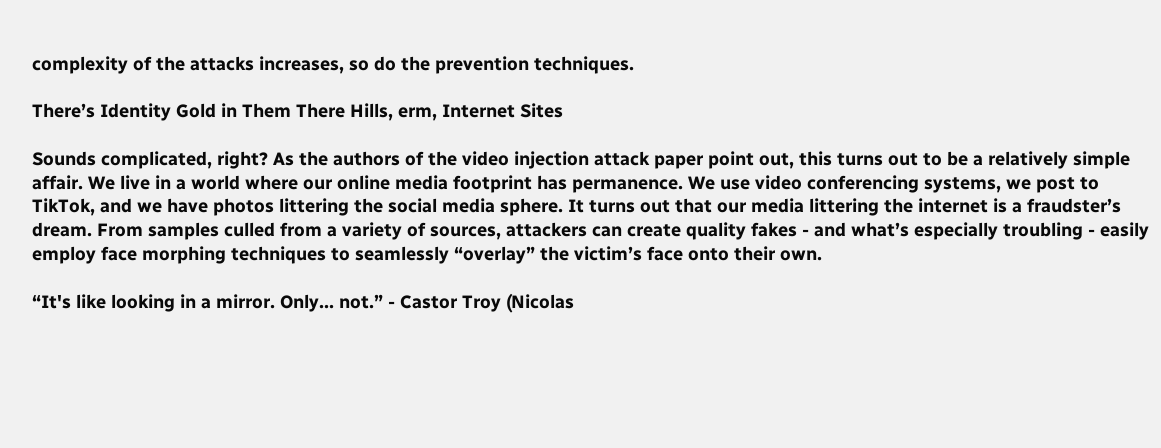complexity of the attacks increases, so do the prevention techniques.

There’s Identity Gold in Them There Hills, erm, Internet Sites

Sounds complicated, right? As the authors of the video injection attack paper point out, this turns out to be a relatively simple affair. We live in a world where our online media footprint has permanence. We use video conferencing systems, we post to TikTok, and we have photos littering the social media sphere. It turns out that our media littering the internet is a fraudster’s dream. From samples culled from a variety of sources, attackers can create quality fakes - and what’s especially troubling - easily employ face morphing techniques to seamlessly “overlay” the victim’s face onto their own.

“It's like looking in a mirror. Only... not.” - Castor Troy (Nicolas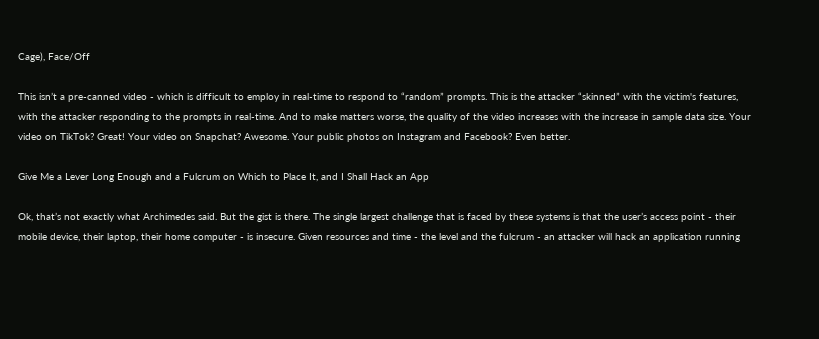Cage), Face/Off

This isn’t a pre-canned video - which is difficult to employ in real-time to respond to “random” prompts. This is the attacker “skinned” with the victim's features, with the attacker responding to the prompts in real-time. And to make matters worse, the quality of the video increases with the increase in sample data size. Your video on TikTok? Great! Your video on Snapchat? Awesome. Your public photos on Instagram and Facebook? Even better.

Give Me a Lever Long Enough and a Fulcrum on Which to Place It, and I Shall Hack an App

Ok, that’s not exactly what Archimedes said. But the gist is there. The single largest challenge that is faced by these systems is that the user’s access point - their mobile device, their laptop, their home computer - is insecure. Given resources and time - the level and the fulcrum - an attacker will hack an application running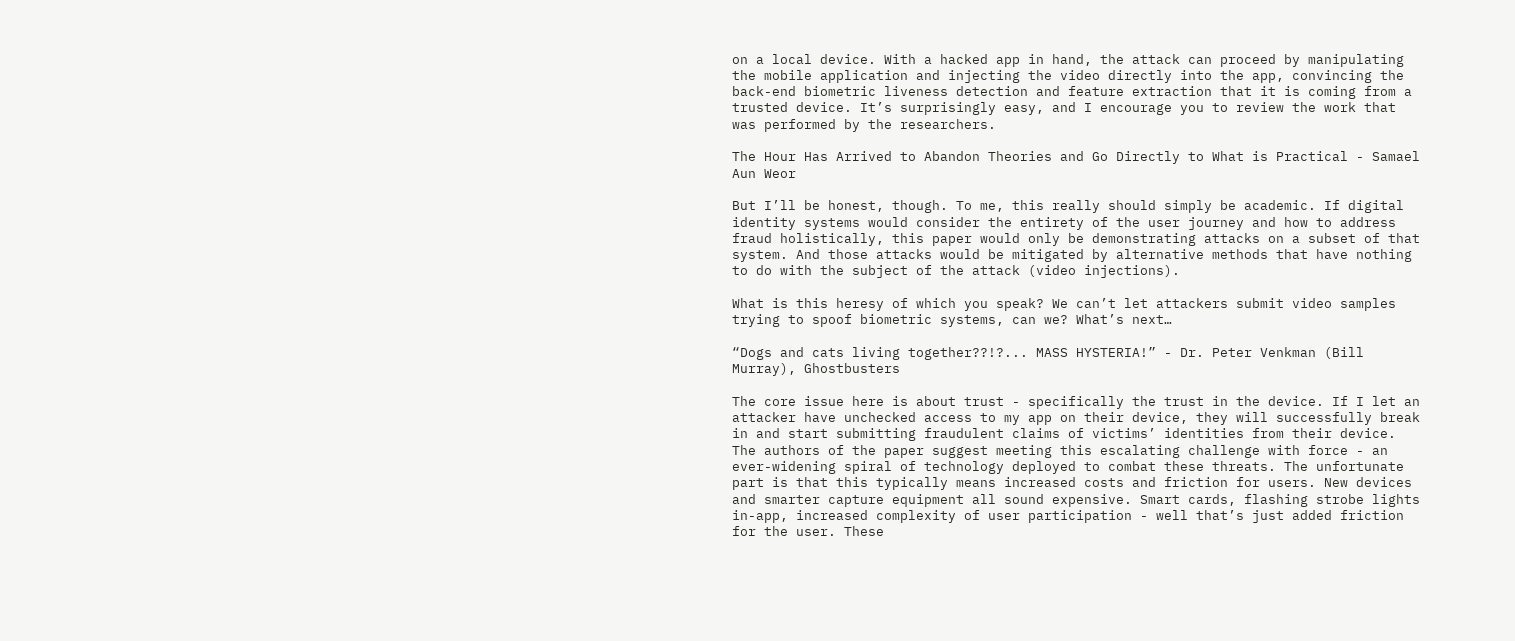on a local device. With a hacked app in hand, the attack can proceed by manipulating the mobile application and injecting the video directly into the app, convincing the back-end biometric liveness detection and feature extraction that it is coming from a trusted device. It’s surprisingly easy, and I encourage you to review the work that was performed by the researchers.

The Hour Has Arrived to Abandon Theories and Go Directly to What is Practical - Samael Aun Weor

But I’ll be honest, though. To me, this really should simply be academic. If digital identity systems would consider the entirety of the user journey and how to address fraud holistically, this paper would only be demonstrating attacks on a subset of that system. And those attacks would be mitigated by alternative methods that have nothing to do with the subject of the attack (video injections).

What is this heresy of which you speak? We can’t let attackers submit video samples trying to spoof biometric systems, can we? What’s next…

“Dogs and cats living together??!?... MASS HYSTERIA!” - Dr. Peter Venkman (Bill Murray), Ghostbusters

The core issue here is about trust - specifically the trust in the device. If I let an attacker have unchecked access to my app on their device, they will successfully break in and start submitting fraudulent claims of victims’ identities from their device. The authors of the paper suggest meeting this escalating challenge with force - an ever-widening spiral of technology deployed to combat these threats. The unfortunate part is that this typically means increased costs and friction for users. New devices and smarter capture equipment all sound expensive. Smart cards, flashing strobe lights in-app, increased complexity of user participation - well that’s just added friction for the user. These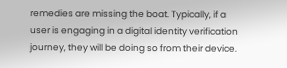remedies are missing the boat. Typically, if a user is engaging in a digital identity verification journey, they will be doing so from their device.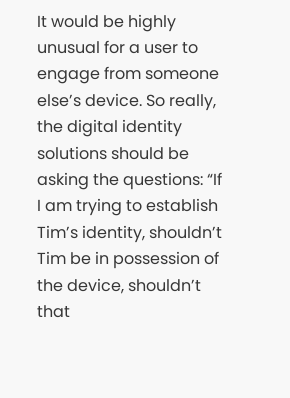It would be highly unusual for a user to engage from someone else’s device. So really, the digital identity solutions should be asking the questions: “If I am trying to establish Tim’s identity, shouldn’t Tim be in possession of the device, shouldn’t that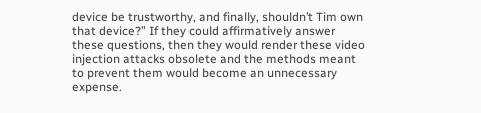device be trustworthy, and finally, shouldn’t Tim own that device?” If they could affirmatively answer these questions, then they would render these video injection attacks obsolete and the methods meant to prevent them would become an unnecessary expense.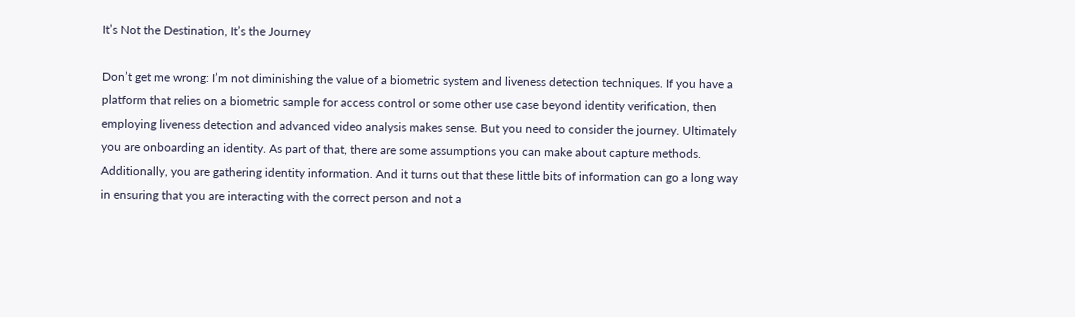It’s Not the Destination, It’s the Journey

Don’t get me wrong: I’m not diminishing the value of a biometric system and liveness detection techniques. If you have a platform that relies on a biometric sample for access control or some other use case beyond identity verification, then employing liveness detection and advanced video analysis makes sense. But you need to consider the journey. Ultimately you are onboarding an identity. As part of that, there are some assumptions you can make about capture methods. Additionally, you are gathering identity information. And it turns out that these little bits of information can go a long way in ensuring that you are interacting with the correct person and not a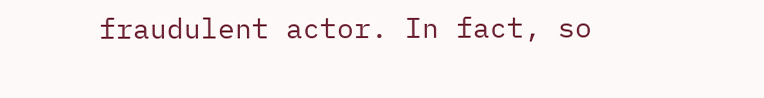fraudulent actor. In fact, so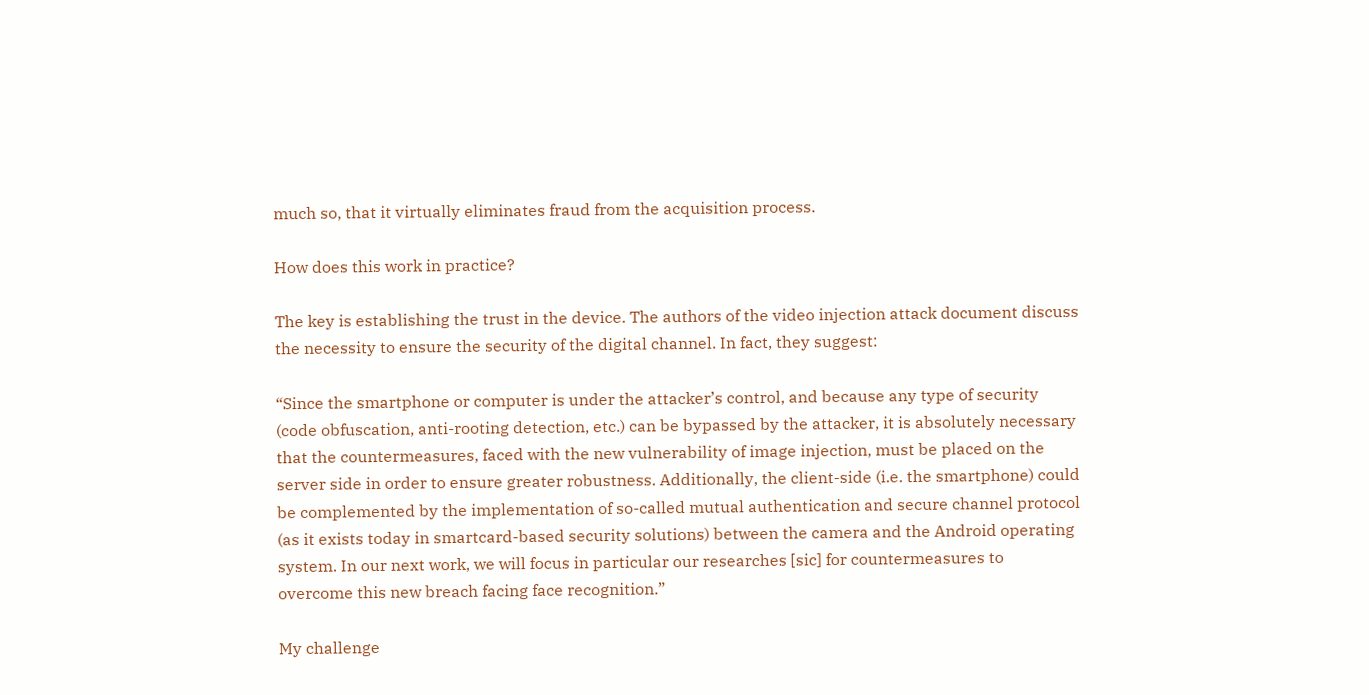much so, that it virtually eliminates fraud from the acquisition process.

How does this work in practice?

The key is establishing the trust in the device. The authors of the video injection attack document discuss the necessity to ensure the security of the digital channel. In fact, they suggest:

“Since the smartphone or computer is under the attacker’s control, and because any type of security (code obfuscation, anti-rooting detection, etc.) can be bypassed by the attacker, it is absolutely necessary that the countermeasures, faced with the new vulnerability of image injection, must be placed on the server side in order to ensure greater robustness. Additionally, the client-side (i.e. the smartphone) could be complemented by the implementation of so-called mutual authentication and secure channel protocol (as it exists today in smartcard-based security solutions) between the camera and the Android operating system. In our next work, we will focus in particular our researches [sic] for countermeasures to overcome this new breach facing face recognition.”

My challenge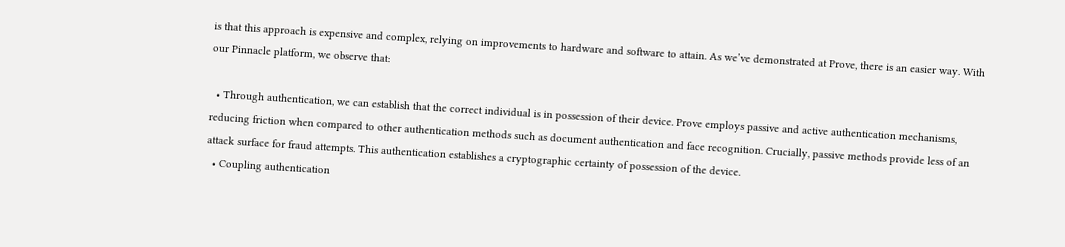is that this approach is expensive and complex, relying on improvements to hardware and software to attain. As we’ve demonstrated at Prove, there is an easier way. With our Pinnacle platform, we observe that:

  • Through authentication, we can establish that the correct individual is in possession of their device. Prove employs passive and active authentication mechanisms, reducing friction when compared to other authentication methods such as document authentication and face recognition. Crucially, passive methods provide less of an attack surface for fraud attempts. This authentication establishes a cryptographic certainty of possession of the device.
  • Coupling authentication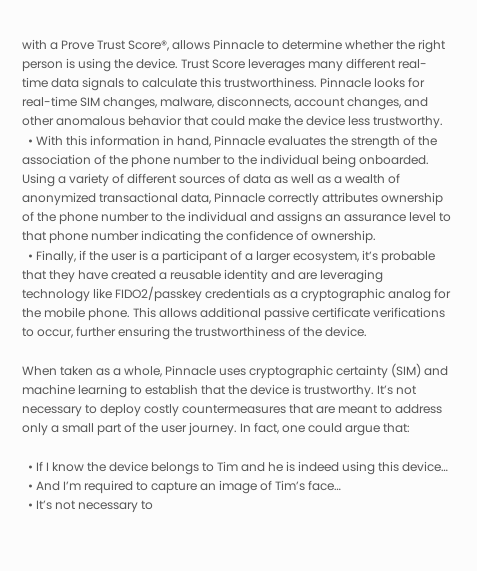with a Prove Trust Score®, allows Pinnacle to determine whether the right person is using the device. Trust Score leverages many different real-time data signals to calculate this trustworthiness. Pinnacle looks for real-time SIM changes, malware, disconnects, account changes, and other anomalous behavior that could make the device less trustworthy.
  • With this information in hand, Pinnacle evaluates the strength of the association of the phone number to the individual being onboarded. Using a variety of different sources of data as well as a wealth of anonymized transactional data, Pinnacle correctly attributes ownership of the phone number to the individual and assigns an assurance level to that phone number indicating the confidence of ownership.
  • Finally, if the user is a participant of a larger ecosystem, it’s probable that they have created a reusable identity and are leveraging technology like FIDO2/passkey credentials as a cryptographic analog for the mobile phone. This allows additional passive certificate verifications to occur, further ensuring the trustworthiness of the device.

When taken as a whole, Pinnacle uses cryptographic certainty (SIM) and machine learning to establish that the device is trustworthy. It’s not necessary to deploy costly countermeasures that are meant to address only a small part of the user journey. In fact, one could argue that:

  • If I know the device belongs to Tim and he is indeed using this device…
  • And I’m required to capture an image of Tim’s face…
  • It’s not necessary to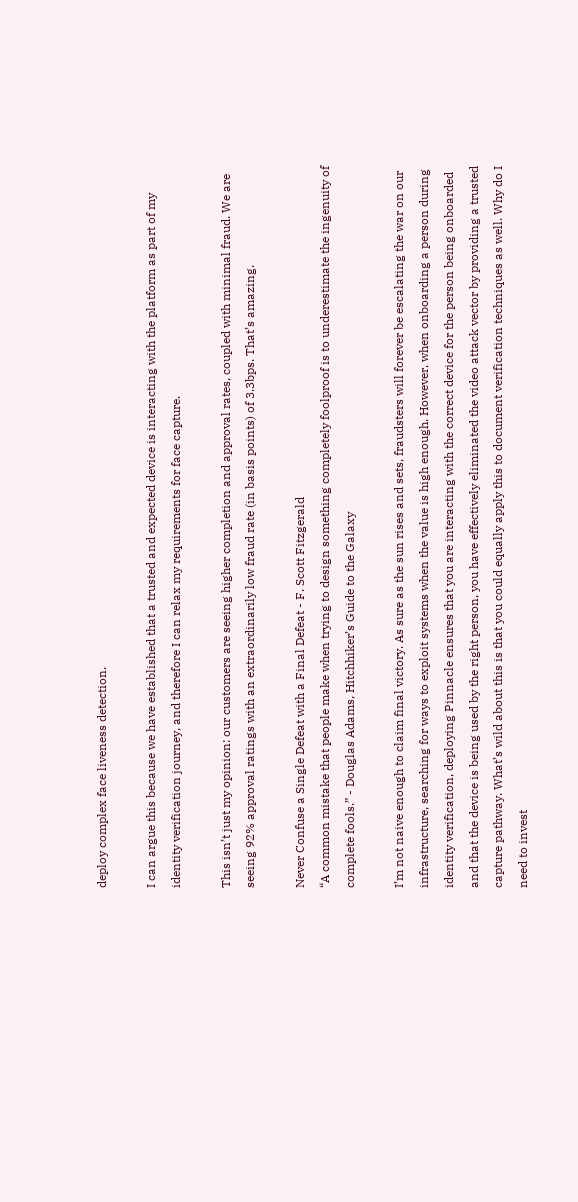deploy complex face liveness detection.

I can argue this because we have established that a trusted and expected device is interacting with the platform as part of my identity verification journey, and therefore I can relax my requirements for face capture.

This isn’t just my opinion: our customers are seeing higher completion and approval rates, coupled with minimal fraud. We are seeing 92% approval ratings with an extraordinarily low fraud rate (in basis points) of 3.3bps. That’s amazing.

Never Confuse a Single Defeat with a Final Defeat - F. Scott Fitzgerald
“A common mistake that people make when trying to design something completely foolproof is to underestimate the ingenuity of complete fools.” - Douglas Adams, Hitchhiker’s Guide to the Galaxy

I’m not naive enough to claim final victory. As sure as the sun rises and sets, fraudsters will forever be escalating the war on our infrastructure, searching for ways to exploit systems when the value is high enough. However, when onboarding a person during identity verification, deploying Pinnacle ensures that you are interacting with the correct device for the person being onboarded and that the device is being used by the right person, you have effectively eliminated the video attack vector by providing a trusted capture pathway. What’s wild about this is that you could equally apply this to document verification techniques as well. Why do I need to invest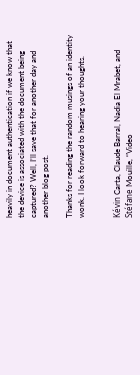heavily in document authentication if we know that the device is associated with the document being captured? Well, I’ll save that for another day and another blog post.

Thanks for reading the random musings of an identity wonk. I look forward to hearing your thoughts.


Kévin Carta, Claude Barral, Nadia El Mrabet, and Stéfane Mouille, “Video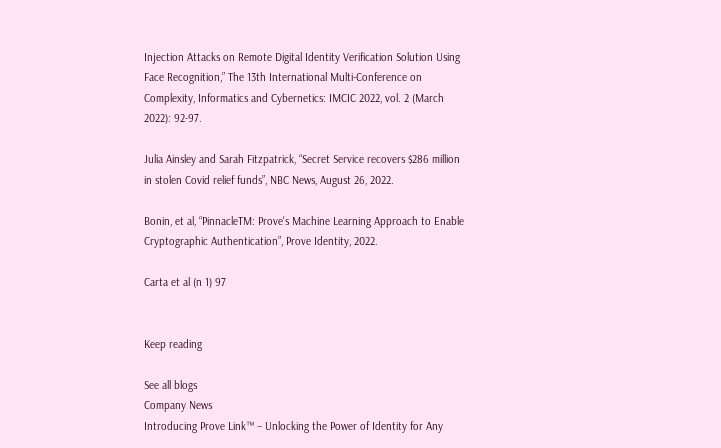Injection Attacks on Remote Digital Identity Verification Solution Using Face Recognition,” The 13th International Multi-Conference on Complexity, Informatics and Cybernetics: IMCIC 2022, vol. 2 (March 2022): 92-97.

Julia Ainsley and Sarah Fitzpatrick, “Secret Service recovers $286 million in stolen Covid relief funds”, NBC News, August 26, 2022.

Bonin, et al, “PinnacleTM: Prove's Machine Learning Approach to Enable Cryptographic Authentication”, Prove Identity, 2022.

Carta et al (n 1) 97


Keep reading

See all blogs
Company News
Introducing Prove Link™ – Unlocking the Power of Identity for Any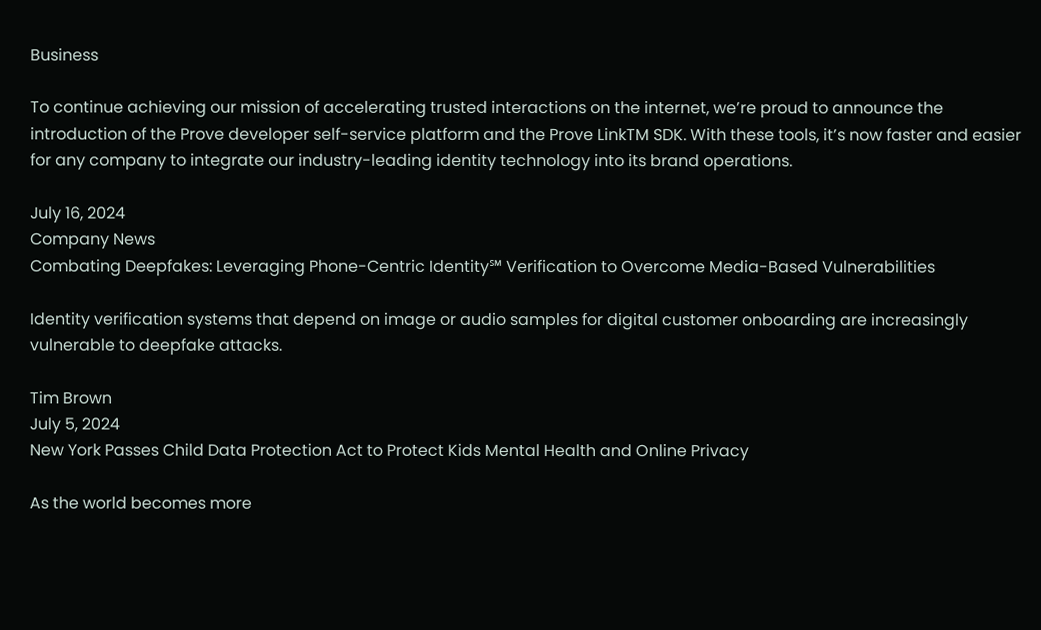Business

To continue achieving our mission of accelerating trusted interactions on the internet, we’re proud to announce the introduction of the Prove developer self-service platform and the Prove LinkTM SDK. With these tools, it’s now faster and easier for any company to integrate our industry-leading identity technology into its brand operations.

July 16, 2024
Company News
Combating Deepfakes: Leveraging Phone-Centric Identity℠ Verification to Overcome Media-Based Vulnerabilities

Identity verification systems that depend on image or audio samples for digital customer onboarding are increasingly vulnerable to deepfake attacks.

Tim Brown
July 5, 2024
New York Passes Child Data Protection Act to Protect Kids Mental Health and Online Privacy

As the world becomes more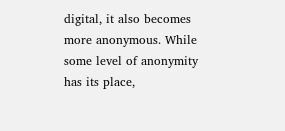digital, it also becomes more anonymous. While some level of anonymity has its place,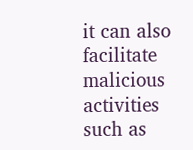it can also facilitate malicious activities such as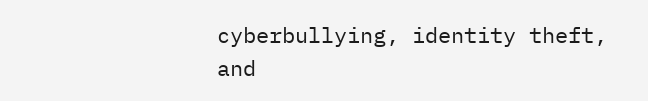cyberbullying, identity theft, and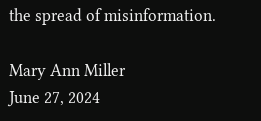the spread of misinformation.

Mary Ann Miller
June 27, 2024